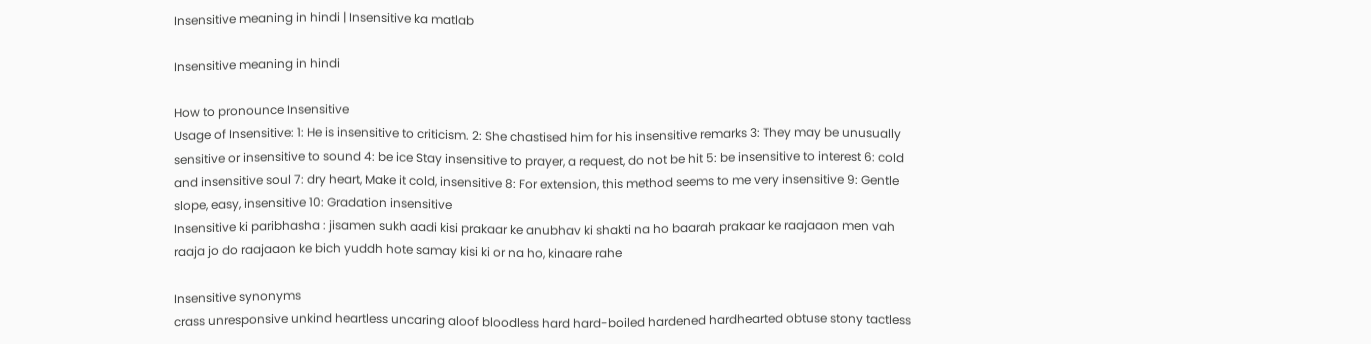Insensitive meaning in hindi | Insensitive ka matlab

Insensitive meaning in hindi

How to pronounce Insensitive
Usage of Insensitive: 1: He is insensitive to criticism. 2: She chastised him for his insensitive remarks 3: They may be unusually sensitive or insensitive to sound 4: be ice Stay insensitive to prayer, a request, do not be hit 5: be insensitive to interest 6: cold and insensitive soul 7: dry heart, Make it cold, insensitive 8: For extension, this method seems to me very insensitive 9: Gentle slope, easy, insensitive 10: Gradation insensitive
Insensitive ki paribhasha : jisamen sukh aadi kisi prakaar ke anubhav ki shakti na ho baarah prakaar ke raajaaon men vah raaja jo do raajaaon ke bich yuddh hote samay kisi ki or na ho, kinaare rahe

Insensitive synonyms
crass unresponsive unkind heartless uncaring aloof bloodless hard hard-boiled hardened hardhearted obtuse stony tactless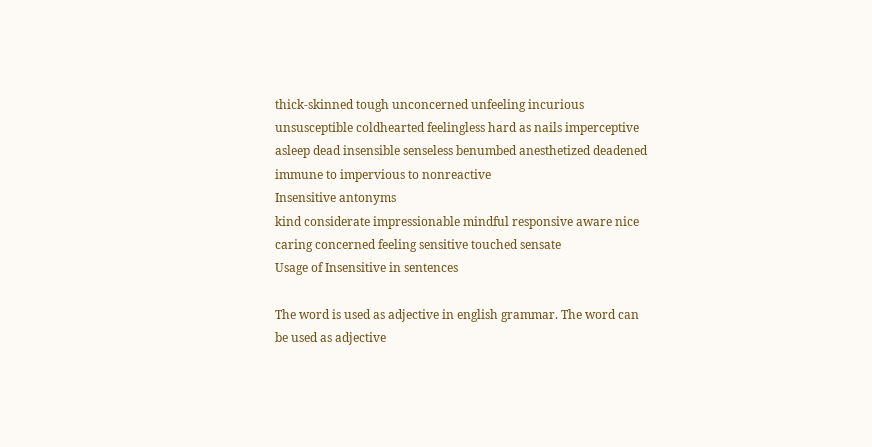thick-skinned tough unconcerned unfeeling incurious unsusceptible coldhearted feelingless hard as nails imperceptive asleep dead insensible senseless benumbed anesthetized deadened immune to impervious to nonreactive
Insensitive antonyms
kind considerate impressionable mindful responsive aware nice caring concerned feeling sensitive touched sensate
Usage of Insensitive in sentences

The word is used as adjective in english grammar. The word can be used as adjective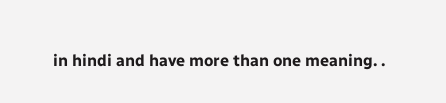in hindi and have more than one meaning. .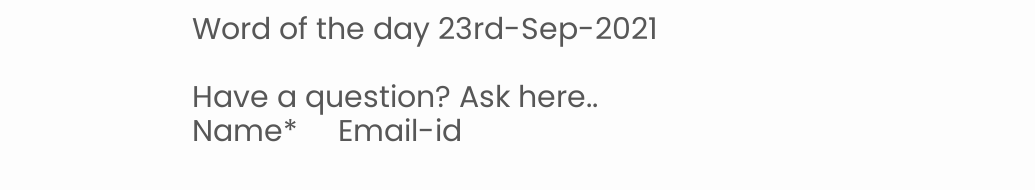Word of the day 23rd-Sep-2021

Have a question? Ask here..
Name*     Email-id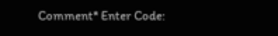Comment* Enter Code: